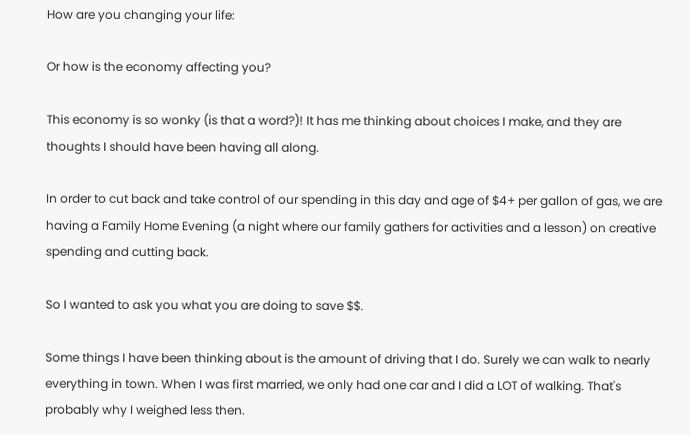How are you changing your life:

Or how is the economy affecting you?

This economy is so wonky (is that a word?)! It has me thinking about choices I make, and they are thoughts I should have been having all along.

In order to cut back and take control of our spending in this day and age of $4+ per gallon of gas, we are having a Family Home Evening (a night where our family gathers for activities and a lesson) on creative spending and cutting back.

So I wanted to ask you what you are doing to save $$.

Some things I have been thinking about is the amount of driving that I do. Surely we can walk to nearly everything in town. When I was first married, we only had one car and I did a LOT of walking. That's probably why I weighed less then.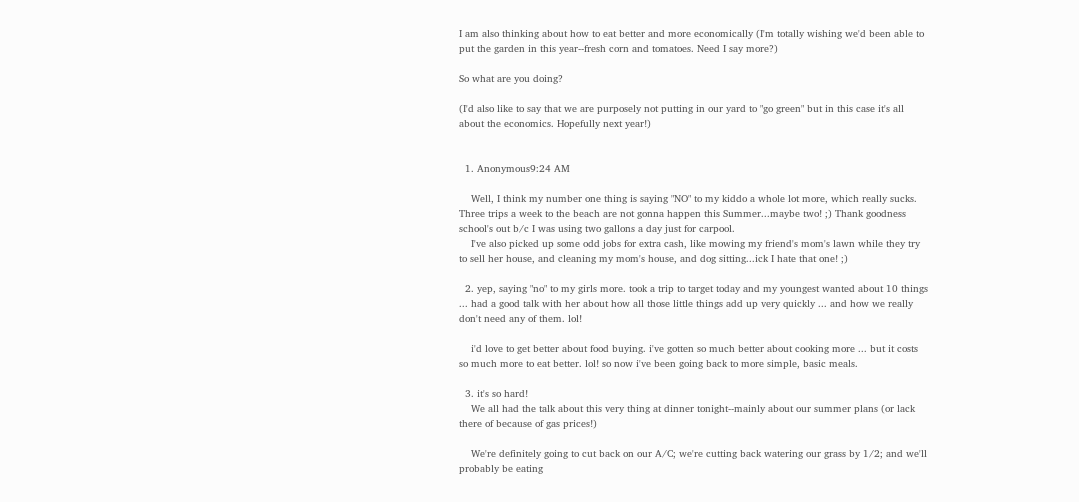I am also thinking about how to eat better and more economically (I'm totally wishing we'd been able to put the garden in this year--fresh corn and tomatoes. Need I say more?)

So what are you doing?

(I'd also like to say that we are purposely not putting in our yard to "go green" but in this case it's all about the economics. Hopefully next year!)


  1. Anonymous9:24 AM

    Well, I think my number one thing is saying "NO" to my kiddo a whole lot more, which really sucks. Three trips a week to the beach are not gonna happen this Summer...maybe two! ;) Thank goodness school's out b/c I was using two gallons a day just for carpool.
    I've also picked up some odd jobs for extra cash, like mowing my friend's mom's lawn while they try to sell her house, and cleaning my mom's house, and dog sitting...ick I hate that one! ;)

  2. yep, saying "no" to my girls more. took a trip to target today and my youngest wanted about 10 things ... had a good talk with her about how all those little things add up very quickly ... and how we really don't need any of them. lol!

    i'd love to get better about food buying. i've gotten so much better about cooking more ... but it costs so much more to eat better. lol! so now i've been going back to more simple, basic meals.

  3. it's so hard!
    We all had the talk about this very thing at dinner tonight--mainly about our summer plans (or lack there of because of gas prices!)

    We're definitely going to cut back on our A/C; we're cutting back watering our grass by 1/2; and we'll probably be eating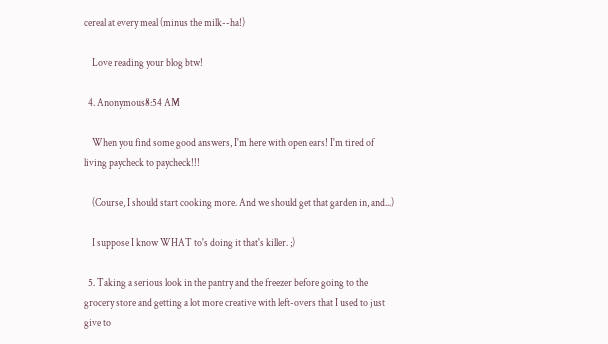cereal at every meal (minus the milk--ha!)

    Love reading your blog btw!

  4. Anonymous8:54 AM

    When you find some good answers, I'm here with open ears! I'm tired of living paycheck to paycheck!!!

    (Course, I should start cooking more. And we should get that garden in, and...)

    I suppose I know WHAT to's doing it that's killer. ;)

  5. Taking a serious look in the pantry and the freezer before going to the grocery store and getting a lot more creative with left-overs that I used to just give to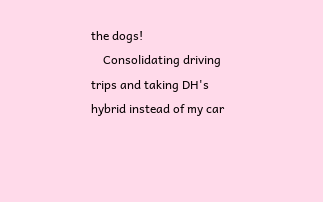the dogs!
    Consolidating driving trips and taking DH's hybrid instead of my car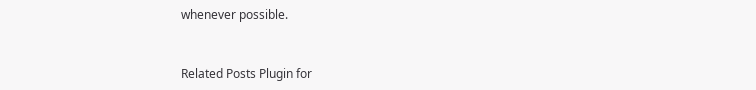whenever possible.


Related Posts Plugin for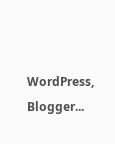WordPress, Blogger...